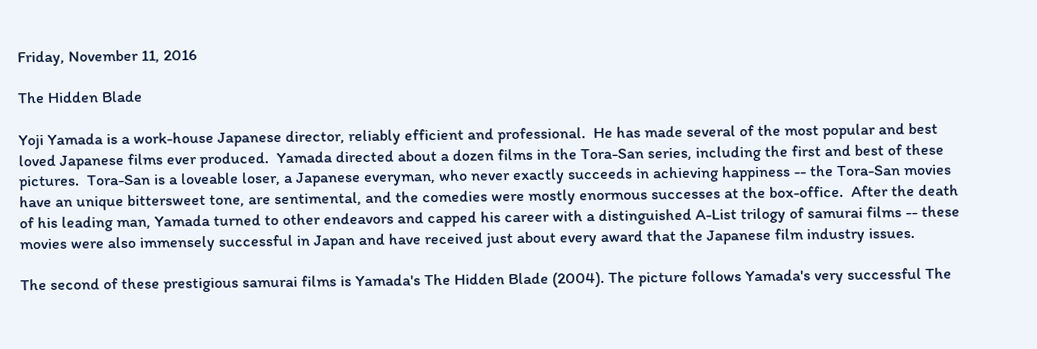Friday, November 11, 2016

The Hidden Blade

Yoji Yamada is a work-house Japanese director, reliably efficient and professional.  He has made several of the most popular and best loved Japanese films ever produced.  Yamada directed about a dozen films in the Tora-San series, including the first and best of these pictures.  Tora-San is a loveable loser, a Japanese everyman, who never exactly succeeds in achieving happiness -- the Tora-San movies have an unique bittersweet tone, are sentimental, and the comedies were mostly enormous successes at the box-office.  After the death of his leading man, Yamada turned to other endeavors and capped his career with a distinguished A-List trilogy of samurai films -- these movies were also immensely successful in Japan and have received just about every award that the Japanese film industry issues.

The second of these prestigious samurai films is Yamada's The Hidden Blade (2004). The picture follows Yamada's very successful The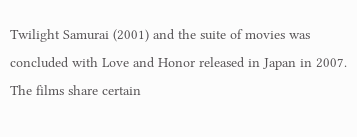Twilight Samurai (2001) and the suite of movies was concluded with Love and Honor released in Japan in 2007.  The films share certain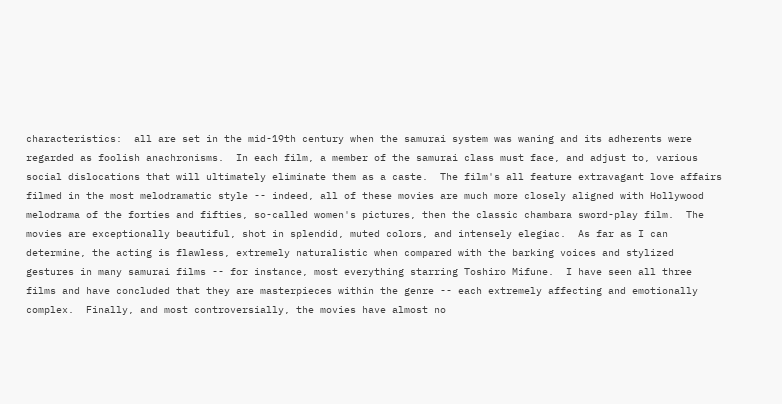characteristics:  all are set in the mid-19th century when the samurai system was waning and its adherents were regarded as foolish anachronisms.  In each film, a member of the samurai class must face, and adjust to, various social dislocations that will ultimately eliminate them as a caste.  The film's all feature extravagant love affairs filmed in the most melodramatic style -- indeed, all of these movies are much more closely aligned with Hollywood melodrama of the forties and fifties, so-called women's pictures, then the classic chambara sword-play film.  The movies are exceptionally beautiful, shot in splendid, muted colors, and intensely elegiac.  As far as I can determine, the acting is flawless, extremely naturalistic when compared with the barking voices and stylized gestures in many samurai films -- for instance, most everything starring Toshiro Mifune.  I have seen all three films and have concluded that they are masterpieces within the genre -- each extremely affecting and emotionally complex.  Finally, and most controversially, the movies have almost no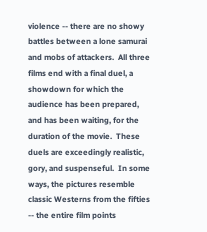violence -- there are no showy battles between a lone samurai and mobs of attackers.  All three films end with a final duel, a showdown for which the audience has been prepared, and has been waiting, for the duration of the movie.  These duels are exceedingly realistic, gory, and suspenseful.  In some ways, the pictures resemble classic Westerns from the fifties -- the entire film points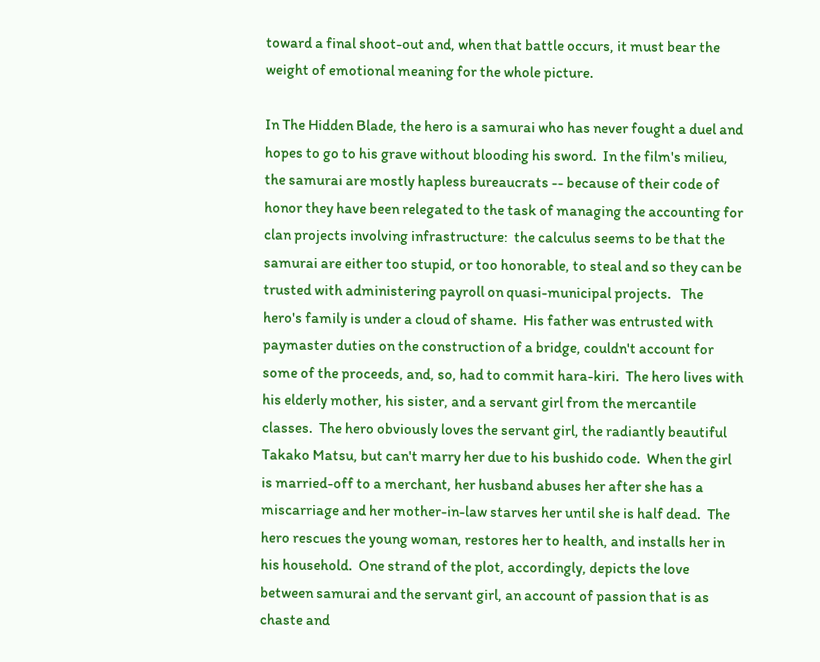toward a final shoot-out and, when that battle occurs, it must bear the weight of emotional meaning for the whole picture.

In The Hidden Blade, the hero is a samurai who has never fought a duel and hopes to go to his grave without blooding his sword.  In the film's milieu, the samurai are mostly hapless bureaucrats -- because of their code of honor they have been relegated to the task of managing the accounting for clan projects involving infrastructure:  the calculus seems to be that the samurai are either too stupid, or too honorable, to steal and so they can be trusted with administering payroll on quasi-municipal projects.   The hero's family is under a cloud of shame.  His father was entrusted with paymaster duties on the construction of a bridge, couldn't account for some of the proceeds, and, so, had to commit hara-kiri.  The hero lives with his elderly mother, his sister, and a servant girl from the mercantile classes.  The hero obviously loves the servant girl, the radiantly beautiful Takako Matsu, but can't marry her due to his bushido code.  When the girl is married-off to a merchant, her husband abuses her after she has a miscarriage and her mother-in-law starves her until she is half dead.  The hero rescues the young woman, restores her to health, and installs her in his household.  One strand of the plot, accordingly, depicts the love between samurai and the servant girl, an account of passion that is as chaste and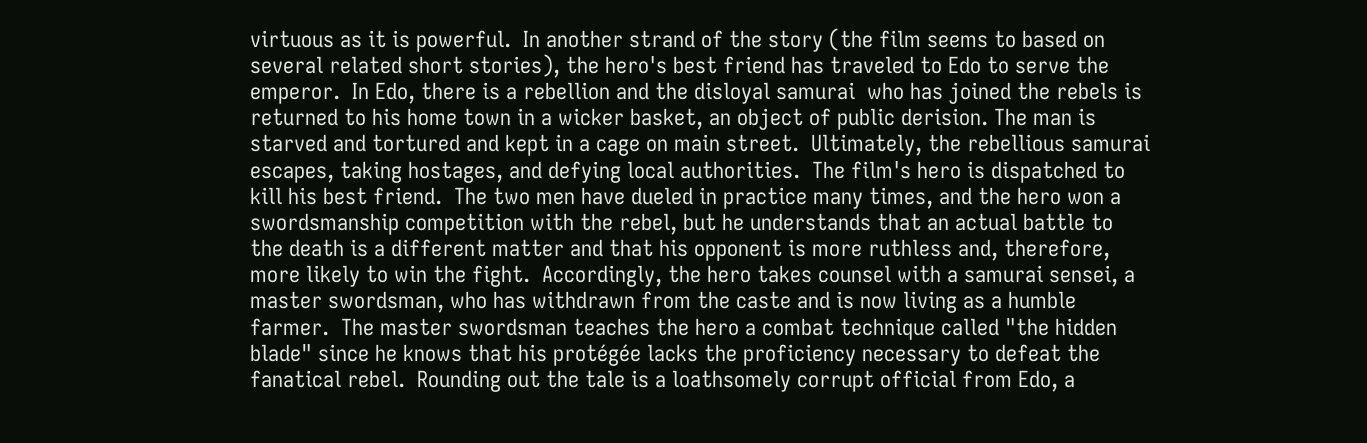virtuous as it is powerful.  In another strand of the story (the film seems to based on several related short stories), the hero's best friend has traveled to Edo to serve the emperor.  In Edo, there is a rebellion and the disloyal samurai  who has joined the rebels is returned to his home town in a wicker basket, an object of public derision. The man is starved and tortured and kept in a cage on main street.  Ultimately, the rebellious samurai escapes, taking hostages, and defying local authorities.  The film's hero is dispatched to kill his best friend.  The two men have dueled in practice many times, and the hero won a swordsmanship competition with the rebel, but he understands that an actual battle to the death is a different matter and that his opponent is more ruthless and, therefore, more likely to win the fight.  Accordingly, the hero takes counsel with a samurai sensei, a master swordsman, who has withdrawn from the caste and is now living as a humble farmer.  The master swordsman teaches the hero a combat technique called "the hidden blade" since he knows that his protégée lacks the proficiency necessary to defeat the fanatical rebel.  Rounding out the tale is a loathsomely corrupt official from Edo, a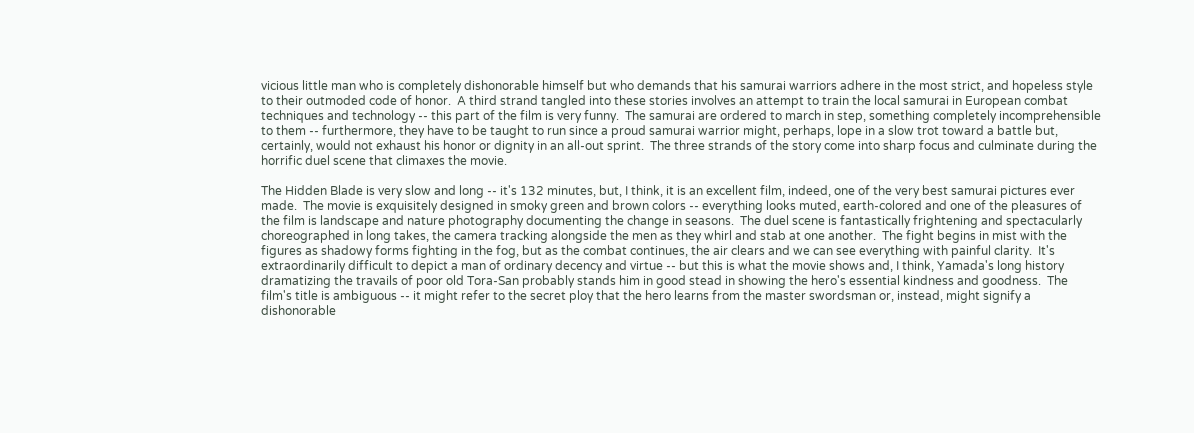vicious little man who is completely dishonorable himself but who demands that his samurai warriors adhere in the most strict, and hopeless style to their outmoded code of honor.  A third strand tangled into these stories involves an attempt to train the local samurai in European combat techniques and technology -- this part of the film is very funny.  The samurai are ordered to march in step, something completely incomprehensible to them -- furthermore, they have to be taught to run since a proud samurai warrior might, perhaps, lope in a slow trot toward a battle but, certainly, would not exhaust his honor or dignity in an all-out sprint.  The three strands of the story come into sharp focus and culminate during the horrific duel scene that climaxes the movie.

The Hidden Blade is very slow and long -- it's 132 minutes, but, I think, it is an excellent film, indeed, one of the very best samurai pictures ever made.  The movie is exquisitely designed in smoky green and brown colors -- everything looks muted, earth-colored and one of the pleasures of the film is landscape and nature photography documenting the change in seasons.  The duel scene is fantastically frightening and spectacularly choreographed in long takes, the camera tracking alongside the men as they whirl and stab at one another.  The fight begins in mist with the figures as shadowy forms fighting in the fog, but as the combat continues, the air clears and we can see everything with painful clarity.  It's extraordinarily difficult to depict a man of ordinary decency and virtue -- but this is what the movie shows and, I think, Yamada's long history dramatizing the travails of poor old Tora-San probably stands him in good stead in showing the hero's essential kindness and goodness.  The film's title is ambiguous -- it might refer to the secret ploy that the hero learns from the master swordsman or, instead, might signify a dishonorable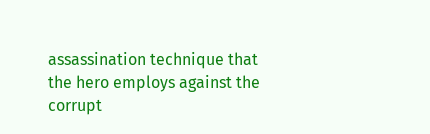assassination technique that the hero employs against the corrupt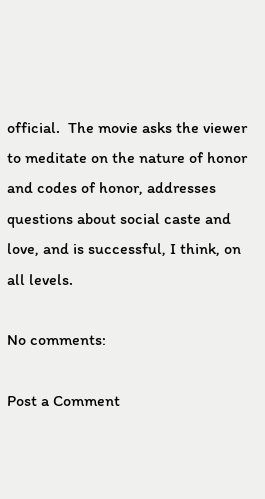official.  The movie asks the viewer to meditate on the nature of honor and codes of honor, addresses questions about social caste and love, and is successful, I think, on all levels.

No comments:

Post a Comment